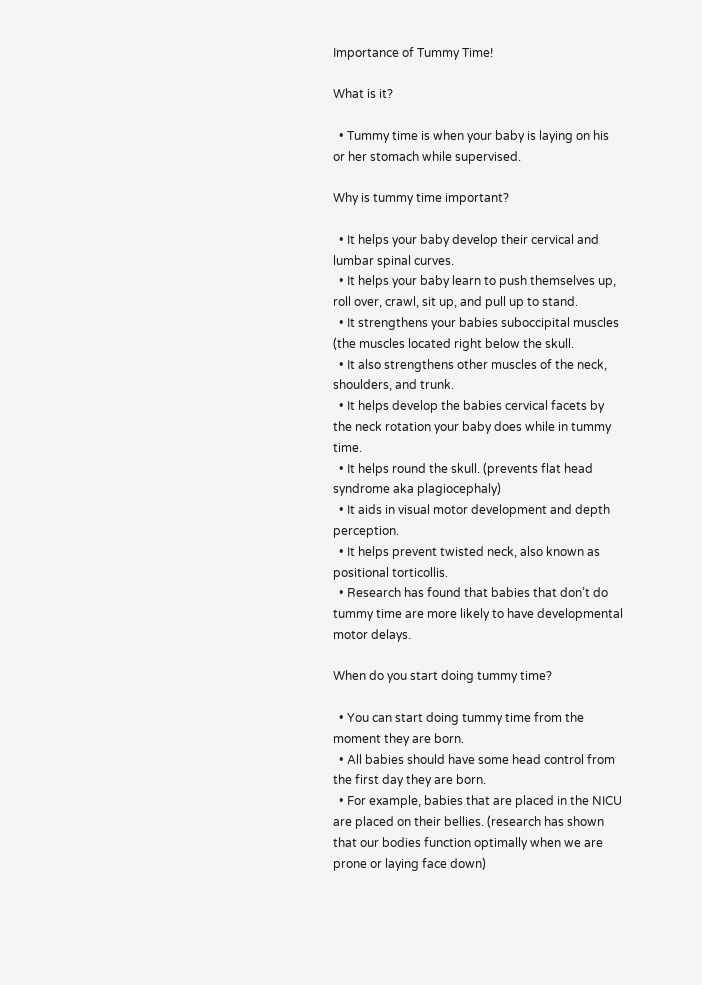Importance of Tummy Time!

What is it?

  • Tummy time is when your baby is laying on his or her stomach while supervised.

Why is tummy time important?

  • It helps your baby develop their cervical and lumbar spinal curves.
  • It helps your baby learn to push themselves up, roll over, crawl, sit up, and pull up to stand.
  • It strengthens your babies suboccipital muscles (the muscles located right below the skull.
  • It also strengthens other muscles of the neck, shoulders, and trunk.
  • It helps develop the babies cervical facets by the neck rotation your baby does while in tummy time.
  • It helps round the skull. (prevents flat head syndrome aka plagiocephaly)
  • It aids in visual motor development and depth perception.
  • It helps prevent twisted neck, also known as positional torticollis.
  • Research has found that babies that don’t do tummy time are more likely to have developmental motor delays.

When do you start doing tummy time?

  • You can start doing tummy time from the moment they are born.
  • All babies should have some head control from the first day they are born.
  • For example, babies that are placed in the NICU are placed on their bellies. (research has shown that our bodies function optimally when we are prone or laying face down)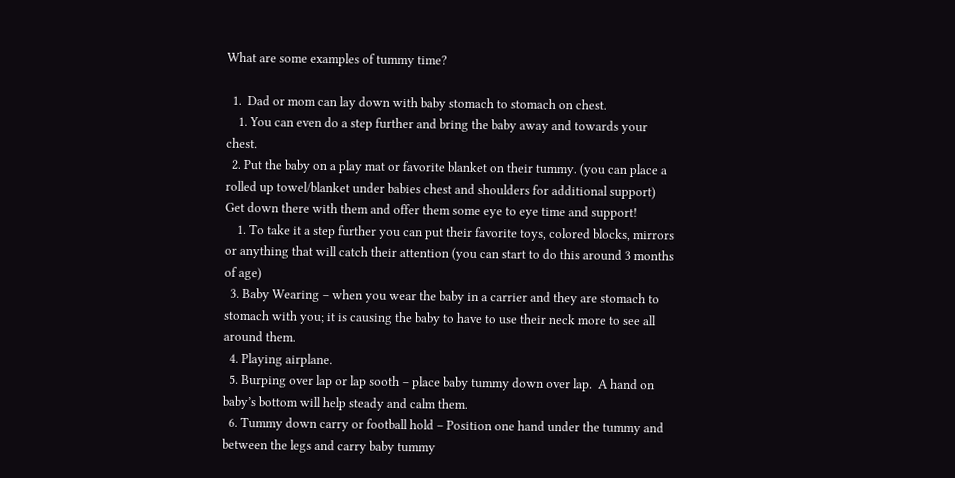What are some examples of tummy time?

  1.  Dad or mom can lay down with baby stomach to stomach on chest.
    1. You can even do a step further and bring the baby away and towards your chest.
  2. Put the baby on a play mat or favorite blanket on their tummy. (you can place a rolled up towel/blanket under babies chest and shoulders for additional support)  Get down there with them and offer them some eye to eye time and support!
    1. To take it a step further you can put their favorite toys, colored blocks, mirrors or anything that will catch their attention (you can start to do this around 3 months of age)
  3. Baby Wearing – when you wear the baby in a carrier and they are stomach to stomach with you; it is causing the baby to have to use their neck more to see all around them.
  4. Playing airplane.
  5. Burping over lap or lap sooth – place baby tummy down over lap.  A hand on baby’s bottom will help steady and calm them.
  6. Tummy down carry or football hold – Position one hand under the tummy and between the legs and carry baby tummy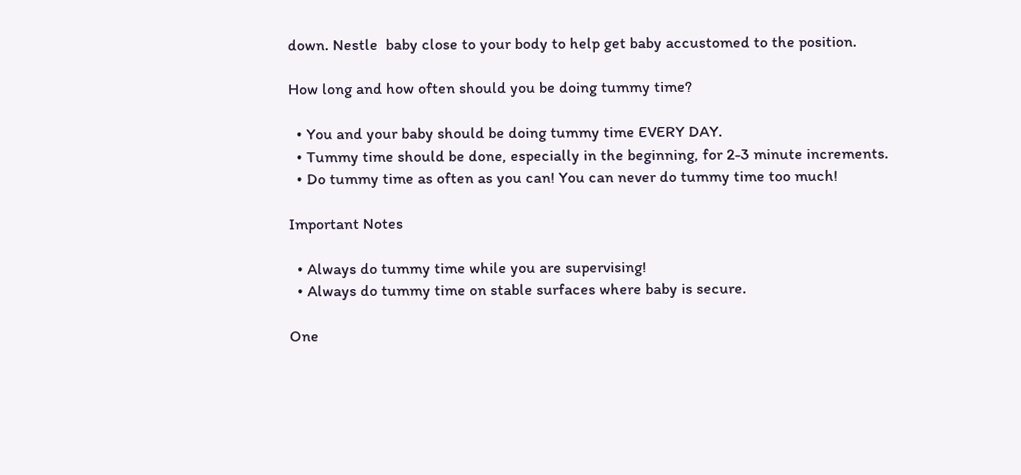down. Nestle  baby close to your body to help get baby accustomed to the position.

How long and how often should you be doing tummy time?

  • You and your baby should be doing tummy time EVERY DAY.
  • Tummy time should be done, especially in the beginning, for 2-3 minute increments.
  • Do tummy time as often as you can! You can never do tummy time too much!

Important Notes

  • Always do tummy time while you are supervising!
  • Always do tummy time on stable surfaces where baby is secure.

One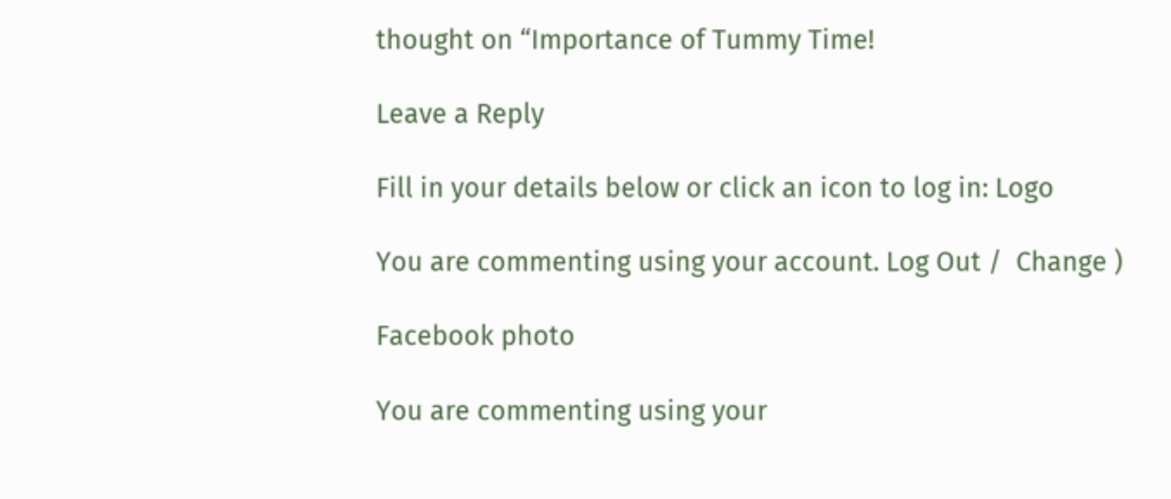thought on “Importance of Tummy Time!

Leave a Reply

Fill in your details below or click an icon to log in: Logo

You are commenting using your account. Log Out /  Change )

Facebook photo

You are commenting using your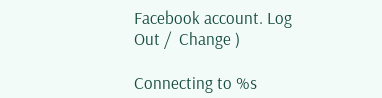Facebook account. Log Out /  Change )

Connecting to %s